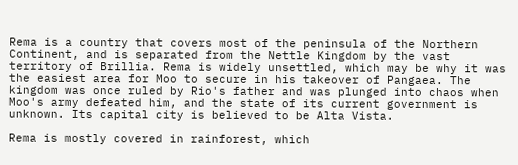Rema is a country that covers most of the peninsula of the Northern Continent, and is separated from the Nettle Kingdom by the vast territory of Brillia. Rema is widely unsettled, which may be why it was the easiest area for Moo to secure in his takeover of Pangaea. The kingdom was once ruled by Rio's father and was plunged into chaos when Moo's army defeated him, and the state of its current government is unknown. Its capital city is believed to be Alta Vista.

Rema is mostly covered in rainforest, which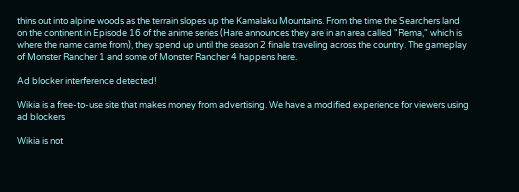thins out into alpine woods as the terrain slopes up the Kamalaku Mountains. From the time the Searchers land on the continent in Episode 16 of the anime series (Hare announces they are in an area called "Rema," which is where the name came from), they spend up until the season 2 finale traveling across the country. The gameplay of Monster Rancher 1 and some of Monster Rancher 4 happens here.

Ad blocker interference detected!

Wikia is a free-to-use site that makes money from advertising. We have a modified experience for viewers using ad blockers

Wikia is not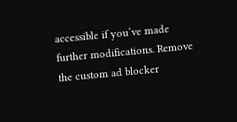accessible if you’ve made further modifications. Remove the custom ad blocker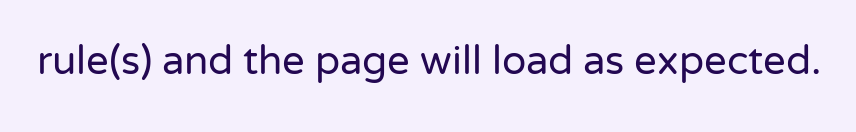rule(s) and the page will load as expected.